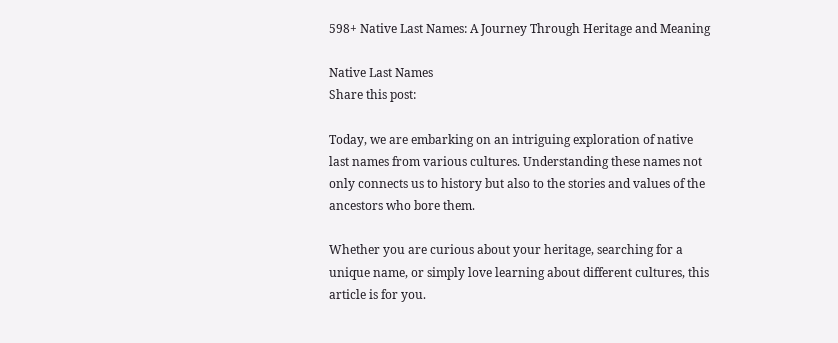598+ Native Last Names: A Journey Through Heritage and Meaning

Native Last Names
Share this post:

Today, we are embarking on an intriguing exploration of native last names from various cultures. Understanding these names not only connects us to history but also to the stories and values of the ancestors who bore them.

Whether you are curious about your heritage, searching for a unique name, or simply love learning about different cultures, this article is for you.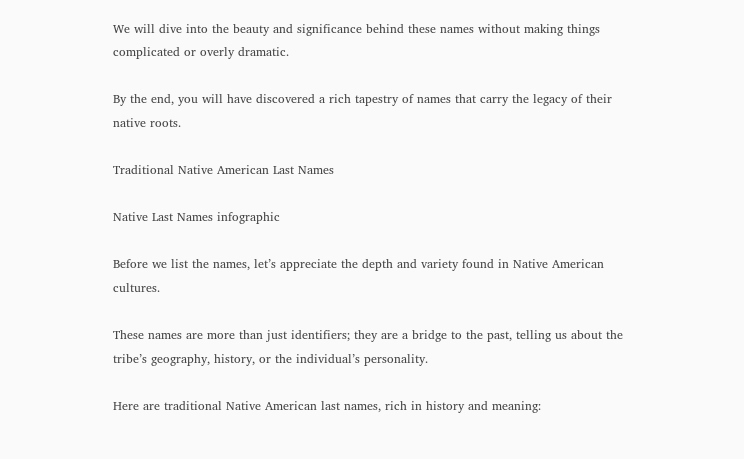We will dive into the beauty and significance behind these names without making things complicated or overly dramatic.

By the end, you will have discovered a rich tapestry of names that carry the legacy of their native roots.

Traditional Native American Last Names

Native Last Names infographic

Before we list the names, let’s appreciate the depth and variety found in Native American cultures.

These names are more than just identifiers; they are a bridge to the past, telling us about the tribe’s geography, history, or the individual’s personality.

Here are traditional Native American last names, rich in history and meaning: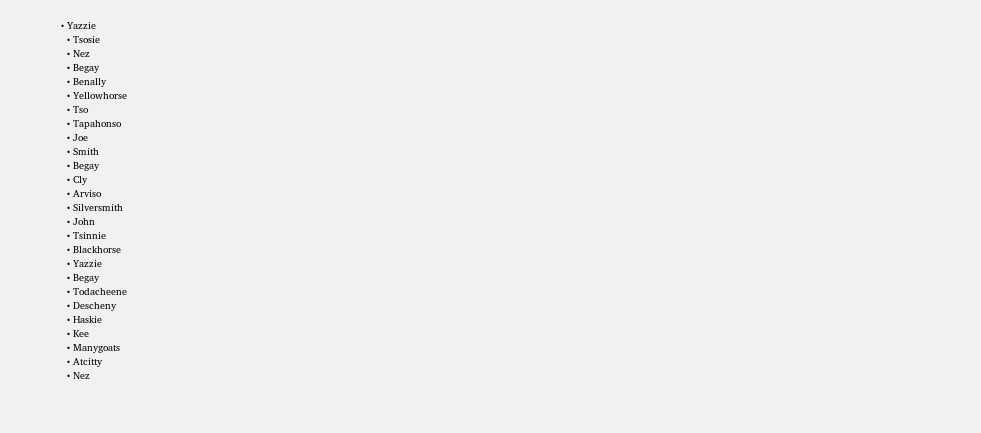• Yazzie
  • Tsosie
  • Nez
  • Begay
  • Benally
  • Yellowhorse
  • Tso
  • Tapahonso
  • Joe
  • Smith
  • Begay
  • Cly
  • Arviso
  • Silversmith
  • John
  • Tsinnie
  • Blackhorse
  • Yazzie
  • Begay
  • Todacheene
  • Descheny
  • Haskie
  • Kee
  • Manygoats
  • Atcitty
  • Nez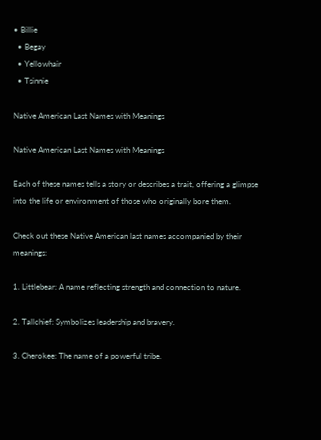• Billie
  • Begay
  • Yellowhair
  • Tsinnie

Native American Last Names with Meanings

Native American Last Names with Meanings

Each of these names tells a story or describes a trait, offering a glimpse into the life or environment of those who originally bore them.

Check out these Native American last names accompanied by their meanings:

1. Littlebear: A name reflecting strength and connection to nature.

2. Tallchief: Symbolizes leadership and bravery.

3. Cherokee: The name of a powerful tribe.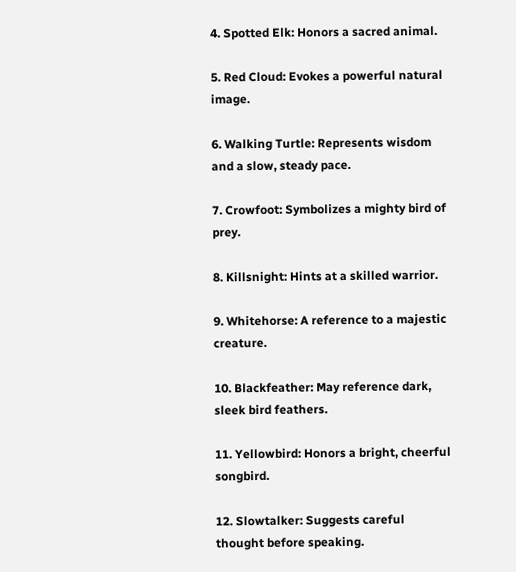4. Spotted Elk: Honors a sacred animal.

5. Red Cloud: Evokes a powerful natural image.

6. Walking Turtle: Represents wisdom and a slow, steady pace.

7. Crowfoot: Symbolizes a mighty bird of prey.

8. Killsnight: Hints at a skilled warrior.

9. Whitehorse: A reference to a majestic creature.

10. Blackfeather: May reference dark, sleek bird feathers.

11. Yellowbird: Honors a bright, cheerful songbird.

12. Slowtalker: Suggests careful thought before speaking.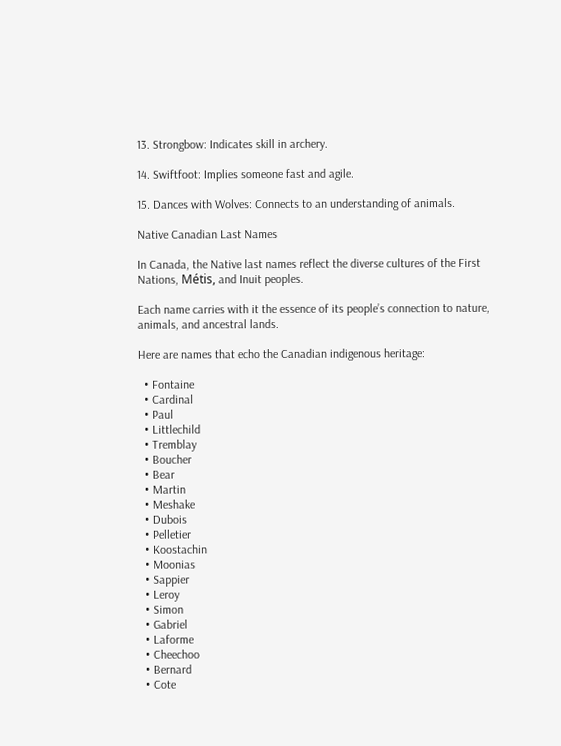13. Strongbow: Indicates skill in archery.

14. Swiftfoot: Implies someone fast and agile.

15. Dances with Wolves: Connects to an understanding of animals.

Native Canadian Last Names

In Canada, the Native last names reflect the diverse cultures of the First Nations, Métis, and Inuit peoples.

Each name carries with it the essence of its people’s connection to nature, animals, and ancestral lands.

Here are names that echo the Canadian indigenous heritage:

  • Fontaine
  • Cardinal
  • Paul
  • Littlechild
  • Tremblay
  • Boucher
  • Bear
  • Martin
  • Meshake
  • Dubois
  • Pelletier
  • Koostachin
  • Moonias
  • Sappier
  • Leroy
  • Simon
  • Gabriel
  • Laforme
  • Cheechoo
  • Bernard
  • Cote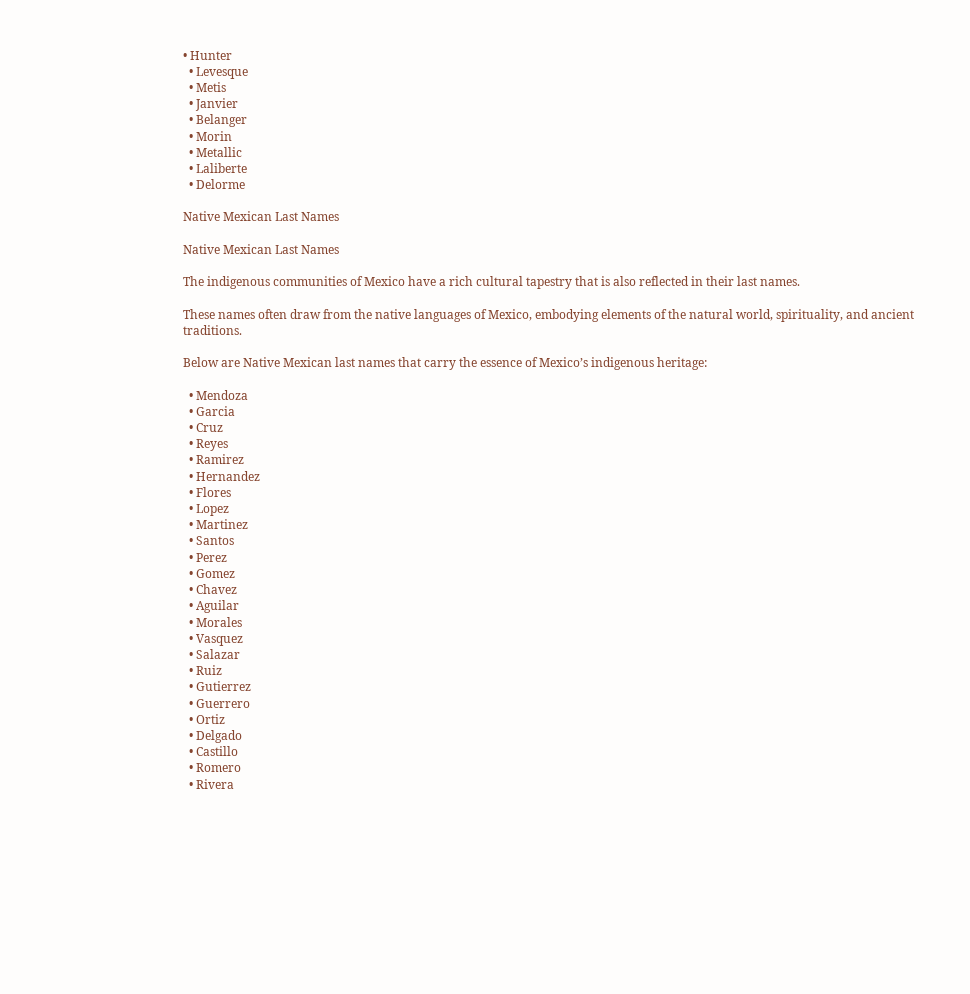• Hunter
  • Levesque
  • Metis
  • Janvier
  • Belanger
  • Morin
  • Metallic
  • Laliberte
  • Delorme

Native Mexican Last Names

Native Mexican Last Names

The indigenous communities of Mexico have a rich cultural tapestry that is also reflected in their last names.

These names often draw from the native languages of Mexico, embodying elements of the natural world, spirituality, and ancient traditions.

Below are Native Mexican last names that carry the essence of Mexico’s indigenous heritage:

  • Mendoza
  • Garcia
  • Cruz
  • Reyes
  • Ramirez
  • Hernandez
  • Flores
  • Lopez
  • Martinez
  • Santos
  • Perez
  • Gomez
  • Chavez
  • Aguilar
  • Morales
  • Vasquez
  • Salazar
  • Ruiz
  • Gutierrez
  • Guerrero
  • Ortiz
  • Delgado
  • Castillo
  • Romero
  • Rivera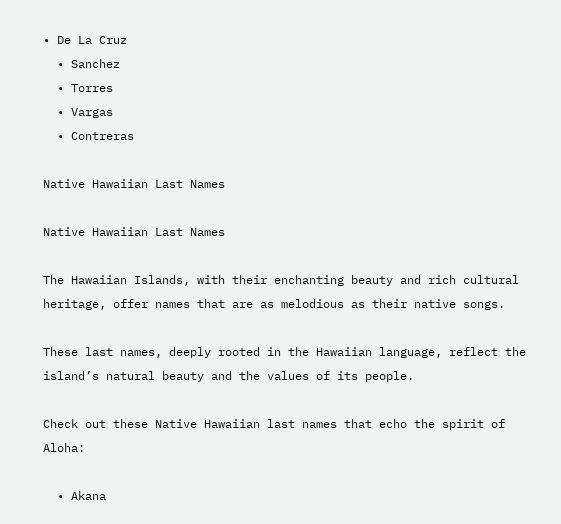• De La Cruz
  • Sanchez
  • Torres
  • Vargas
  • Contreras

Native Hawaiian Last Names

Native Hawaiian Last Names

The Hawaiian Islands, with their enchanting beauty and rich cultural heritage, offer names that are as melodious as their native songs.

These last names, deeply rooted in the Hawaiian language, reflect the island’s natural beauty and the values of its people.

Check out these Native Hawaiian last names that echo the spirit of Aloha:

  • Akana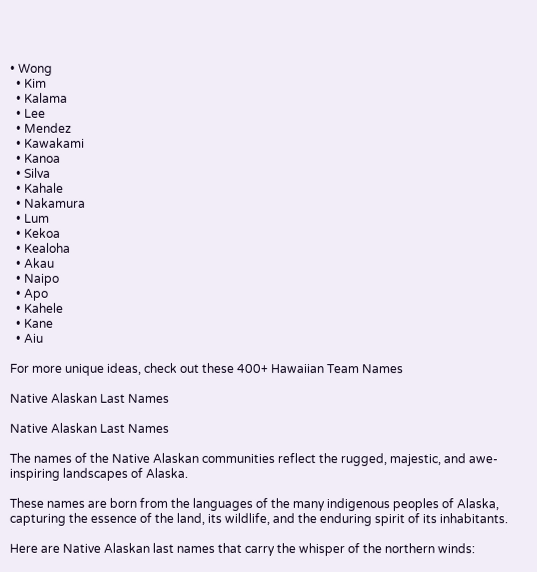• Wong
  • Kim
  • Kalama
  • Lee
  • Mendez
  • Kawakami
  • Kanoa
  • Silva
  • Kahale
  • Nakamura
  • Lum
  • Kekoa
  • Kealoha
  • Akau
  • Naipo
  • Apo
  • Kahele
  • Kane
  • Aiu

For more unique ideas, check out these 400+ Hawaiian Team Names

Native Alaskan Last Names

Native Alaskan Last Names

The names of the Native Alaskan communities reflect the rugged, majestic, and awe-inspiring landscapes of Alaska.

These names are born from the languages of the many indigenous peoples of Alaska, capturing the essence of the land, its wildlife, and the enduring spirit of its inhabitants.

Here are Native Alaskan last names that carry the whisper of the northern winds: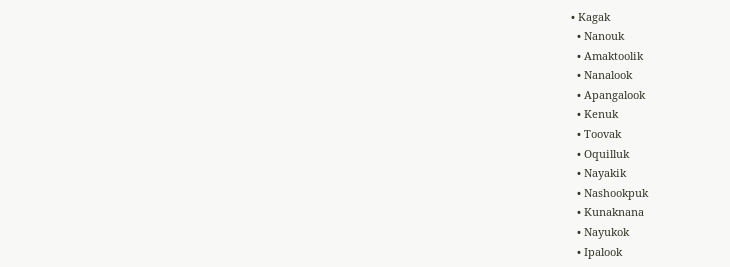• Kagak
  • Nanouk
  • Amaktoolik
  • Nanalook
  • Apangalook
  • Kenuk
  • Toovak
  • Oquilluk
  • Nayakik
  • Nashookpuk
  • Kunaknana
  • Nayukok
  • Ipalook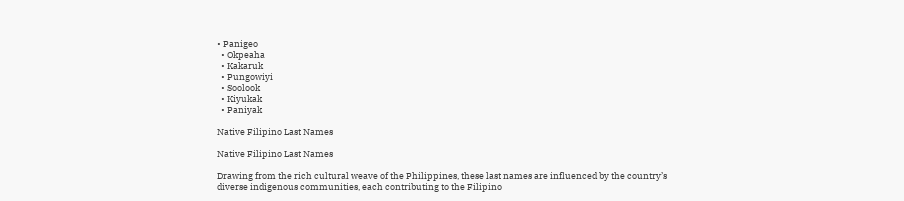• Panigeo
  • Okpeaha
  • Kakaruk
  • Pungowiyi
  • Soolook
  • Kiyukak
  • Paniyak

Native Filipino Last Names

Native Filipino Last Names

Drawing from the rich cultural weave of the Philippines, these last names are influenced by the country’s diverse indigenous communities, each contributing to the Filipino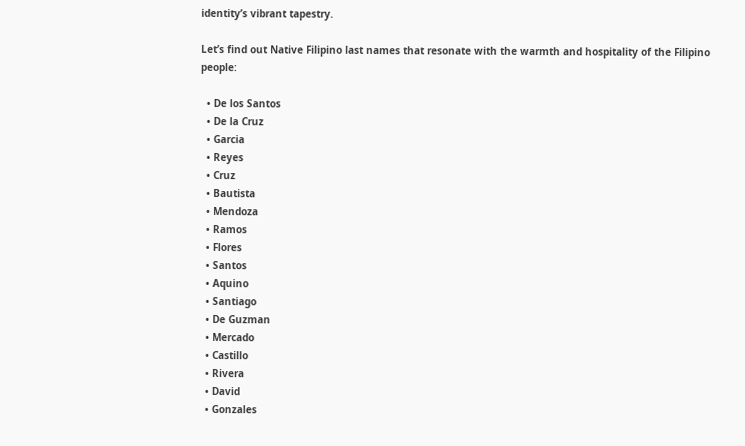identity’s vibrant tapestry.

Let’s find out Native Filipino last names that resonate with the warmth and hospitality of the Filipino people:

  • De los Santos
  • De la Cruz
  • Garcia
  • Reyes
  • Cruz
  • Bautista
  • Mendoza
  • Ramos
  • Flores
  • Santos
  • Aquino
  • Santiago
  • De Guzman
  • Mercado
  • Castillo
  • Rivera
  • David
  • Gonzales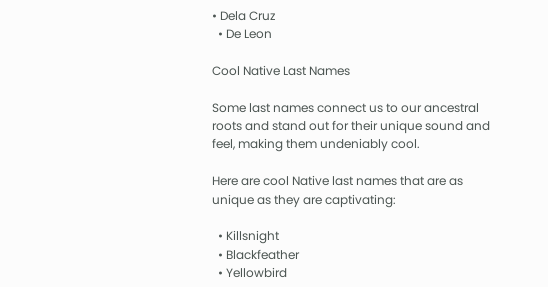• Dela Cruz
  • De Leon

Cool Native Last Names

Some last names connect us to our ancestral roots and stand out for their unique sound and feel, making them undeniably cool.

Here are cool Native last names that are as unique as they are captivating:

  • Killsnight
  • Blackfeather
  • Yellowbird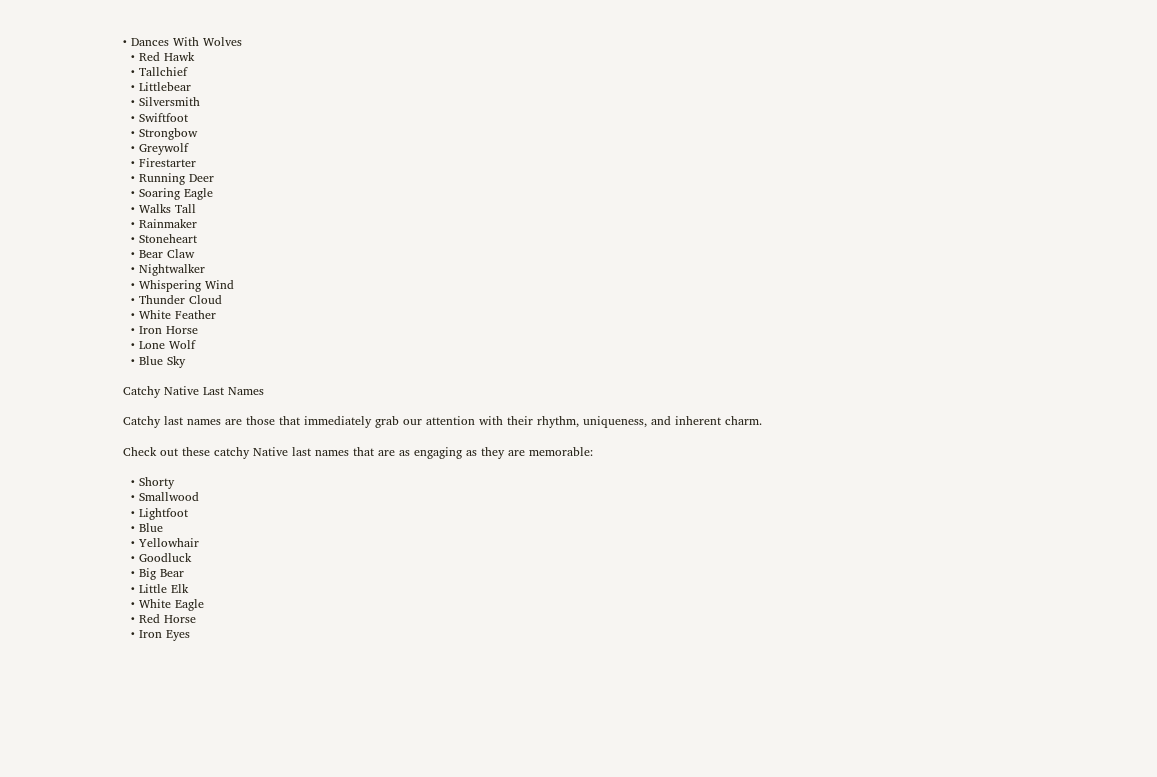• Dances With Wolves
  • Red Hawk
  • Tallchief
  • Littlebear
  • Silversmith
  • Swiftfoot
  • Strongbow
  • Greywolf
  • Firestarter
  • Running Deer
  • Soaring Eagle
  • Walks Tall
  • Rainmaker
  • Stoneheart
  • Bear Claw
  • Nightwalker
  • Whispering Wind
  • Thunder Cloud
  • White Feather
  • Iron Horse
  • Lone Wolf
  • Blue Sky

Catchy Native Last Names

Catchy last names are those that immediately grab our attention with their rhythm, uniqueness, and inherent charm.

Check out these catchy Native last names that are as engaging as they are memorable:

  • Shorty
  • Smallwood
  • Lightfoot
  • Blue
  • Yellowhair
  • Goodluck
  • Big Bear
  • Little Elk
  • White Eagle
  • Red Horse
  • Iron Eyes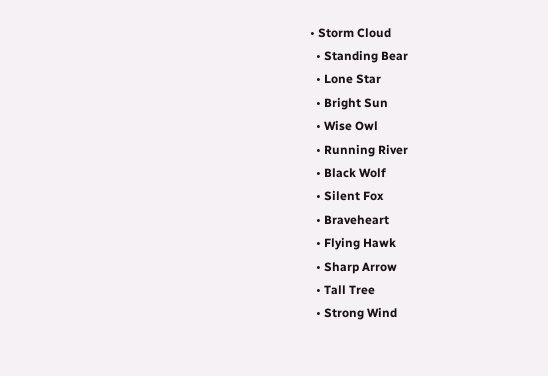• Storm Cloud
  • Standing Bear
  • Lone Star
  • Bright Sun
  • Wise Owl
  • Running River
  • Black Wolf
  • Silent Fox
  • Braveheart
  • Flying Hawk
  • Sharp Arrow
  • Tall Tree
  • Strong Wind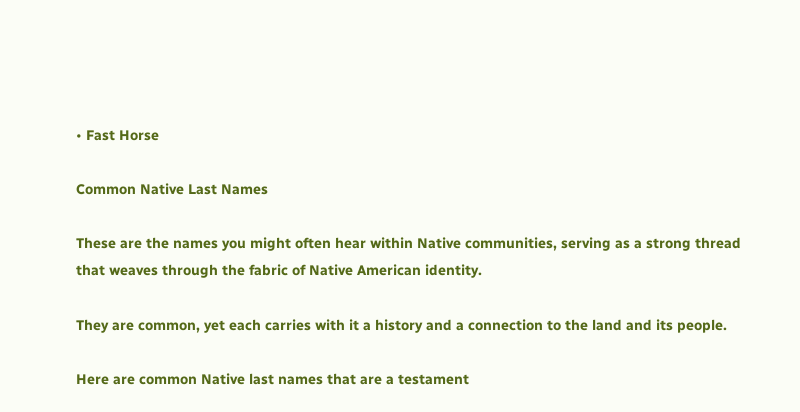• Fast Horse

Common Native Last Names

These are the names you might often hear within Native communities, serving as a strong thread that weaves through the fabric of Native American identity.

They are common, yet each carries with it a history and a connection to the land and its people.

Here are common Native last names that are a testament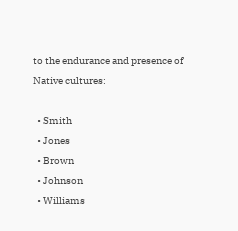to the endurance and presence of Native cultures:

  • Smith
  • Jones
  • Brown
  • Johnson
  • Williams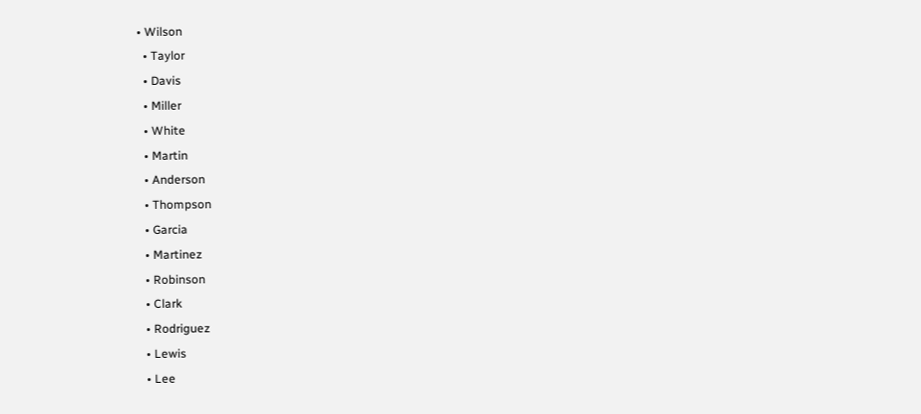• Wilson
  • Taylor
  • Davis
  • Miller
  • White
  • Martin
  • Anderson
  • Thompson
  • Garcia
  • Martinez
  • Robinson
  • Clark
  • Rodriguez
  • Lewis
  • Lee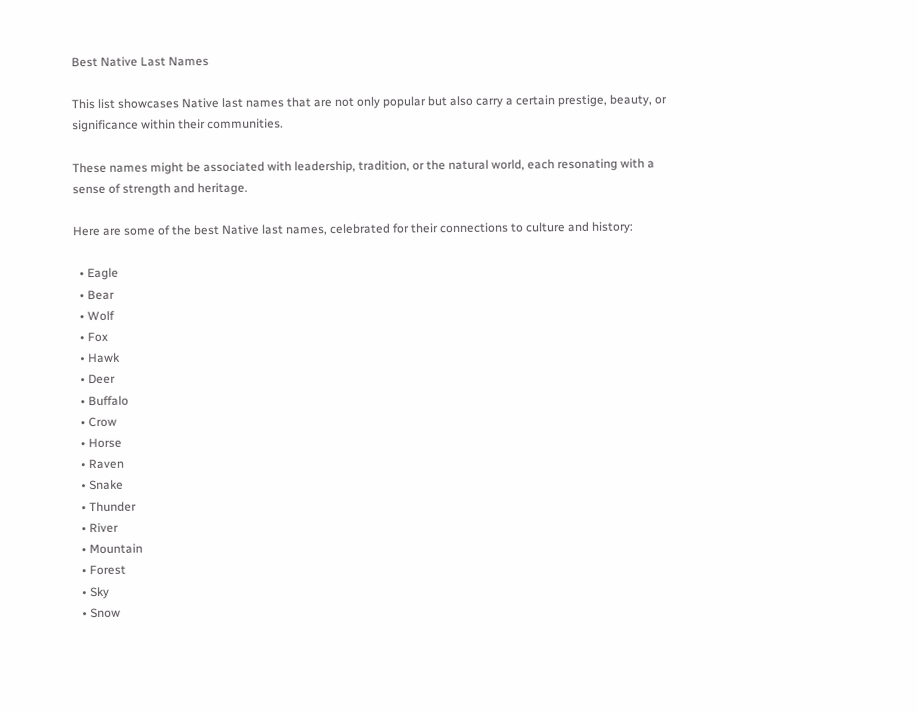Best Native Last Names

This list showcases Native last names that are not only popular but also carry a certain prestige, beauty, or significance within their communities.

These names might be associated with leadership, tradition, or the natural world, each resonating with a sense of strength and heritage.

Here are some of the best Native last names, celebrated for their connections to culture and history:

  • Eagle
  • Bear
  • Wolf
  • Fox
  • Hawk
  • Deer
  • Buffalo
  • Crow
  • Horse
  • Raven
  • Snake
  • Thunder
  • River
  • Mountain
  • Forest
  • Sky
  • Snow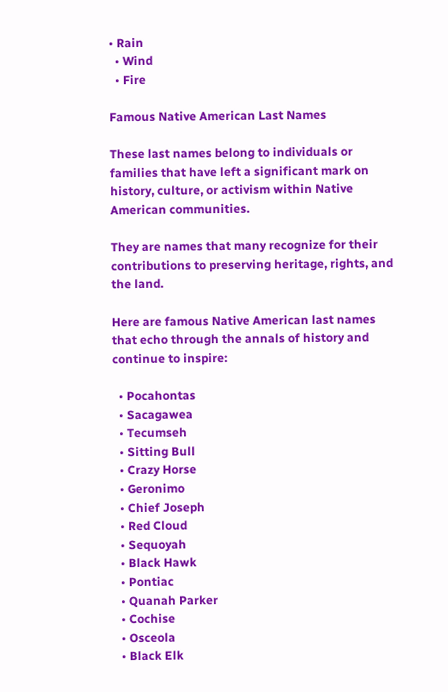• Rain
  • Wind
  • Fire

Famous Native American Last Names

These last names belong to individuals or families that have left a significant mark on history, culture, or activism within Native American communities.

They are names that many recognize for their contributions to preserving heritage, rights, and the land.

Here are famous Native American last names that echo through the annals of history and continue to inspire:

  • Pocahontas
  • Sacagawea
  • Tecumseh
  • Sitting Bull
  • Crazy Horse
  • Geronimo
  • Chief Joseph
  • Red Cloud
  • Sequoyah
  • Black Hawk
  • Pontiac
  • Quanah Parker
  • Cochise
  • Osceola
  • Black Elk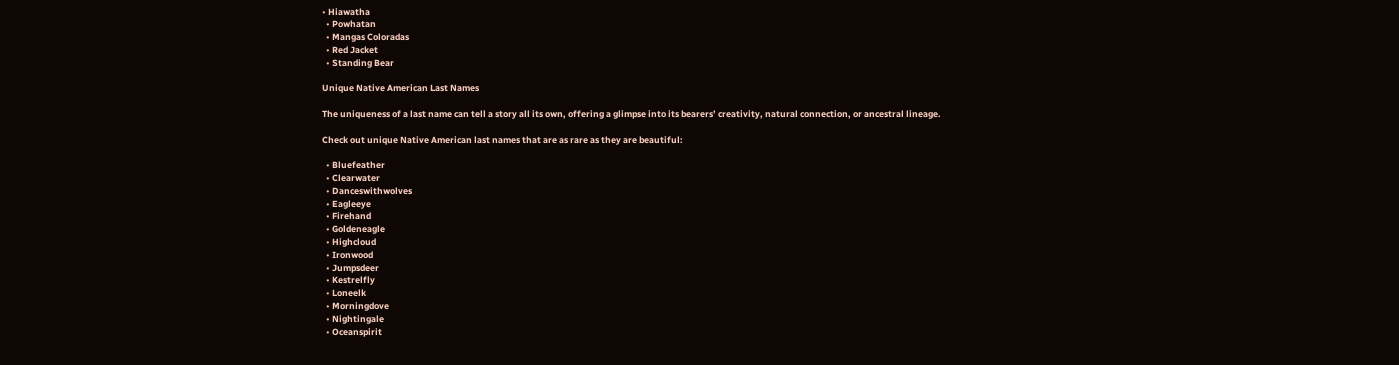• Hiawatha
  • Powhatan
  • Mangas Coloradas
  • Red Jacket
  • Standing Bear

Unique Native American Last Names

The uniqueness of a last name can tell a story all its own, offering a glimpse into its bearers’ creativity, natural connection, or ancestral lineage.

Check out unique Native American last names that are as rare as they are beautiful:

  • Bluefeather
  • Clearwater
  • Danceswithwolves
  • Eagleeye
  • Firehand
  • Goldeneagle
  • Highcloud
  • Ironwood
  • Jumpsdeer
  • Kestrelfly
  • Loneelk
  • Morningdove
  • Nightingale
  • Oceanspirit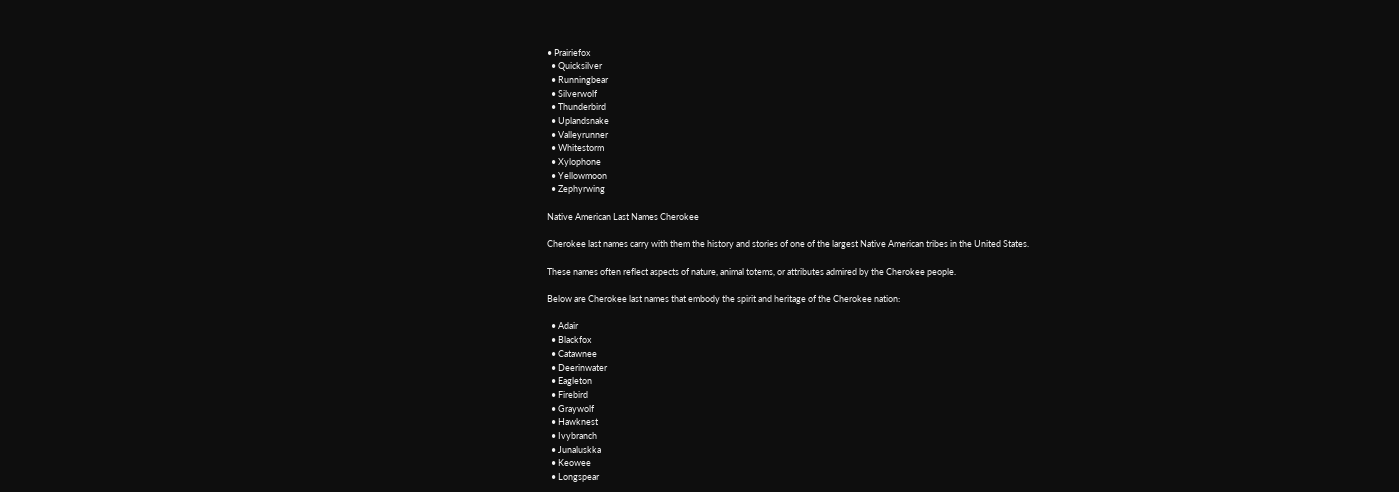• Prairiefox
  • Quicksilver
  • Runningbear
  • Silverwolf
  • Thunderbird
  • Uplandsnake
  • Valleyrunner
  • Whitestorm
  • Xylophone
  • Yellowmoon
  • Zephyrwing

Native American Last Names Cherokee

Cherokee last names carry with them the history and stories of one of the largest Native American tribes in the United States.

These names often reflect aspects of nature, animal totems, or attributes admired by the Cherokee people.

Below are Cherokee last names that embody the spirit and heritage of the Cherokee nation:

  • Adair
  • Blackfox
  • Catawnee
  • Deerinwater
  • Eagleton
  • Firebird
  • Graywolf
  • Hawknest
  • Ivybranch
  • Junaluskka
  • Keowee
  • Longspear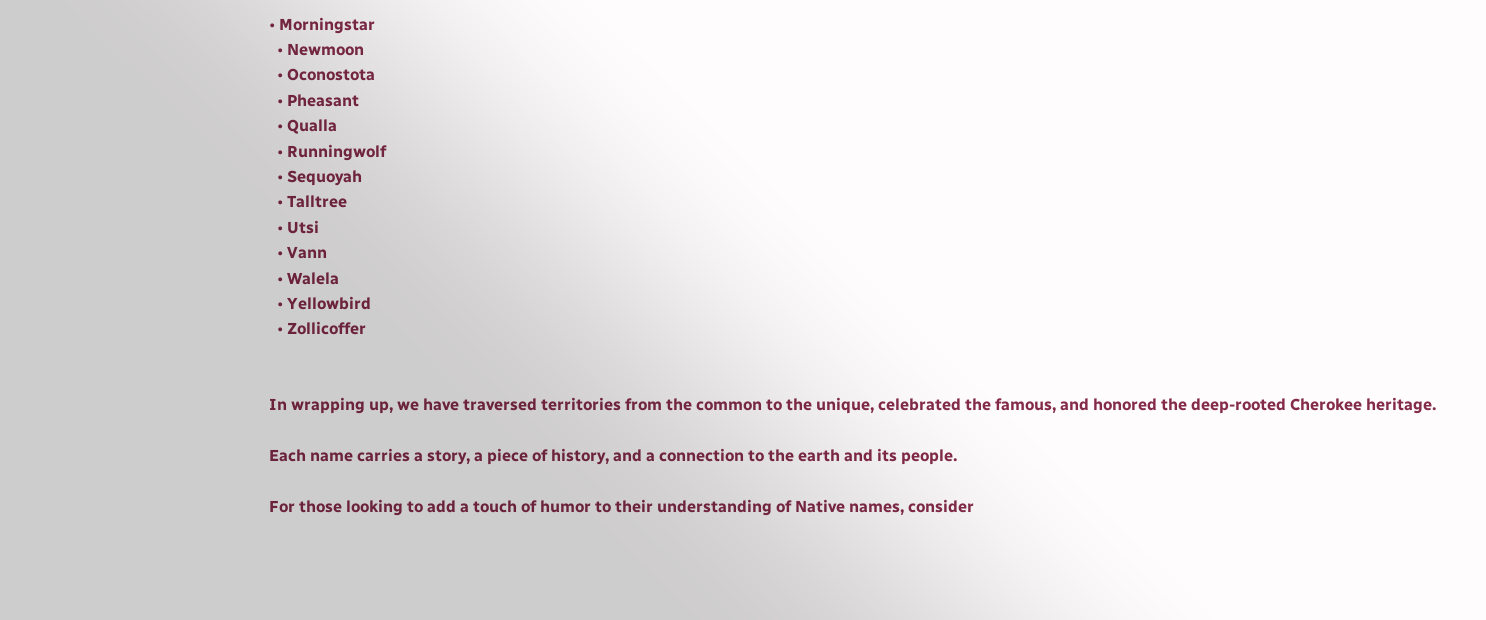• Morningstar
  • Newmoon
  • Oconostota
  • Pheasant
  • Qualla
  • Runningwolf
  • Sequoyah
  • Talltree
  • Utsi
  • Vann
  • Walela
  • Yellowbird
  • Zollicoffer


In wrapping up, we have traversed territories from the common to the unique, celebrated the famous, and honored the deep-rooted Cherokee heritage.

Each name carries a story, a piece of history, and a connection to the earth and its people.

For those looking to add a touch of humor to their understanding of Native names, consider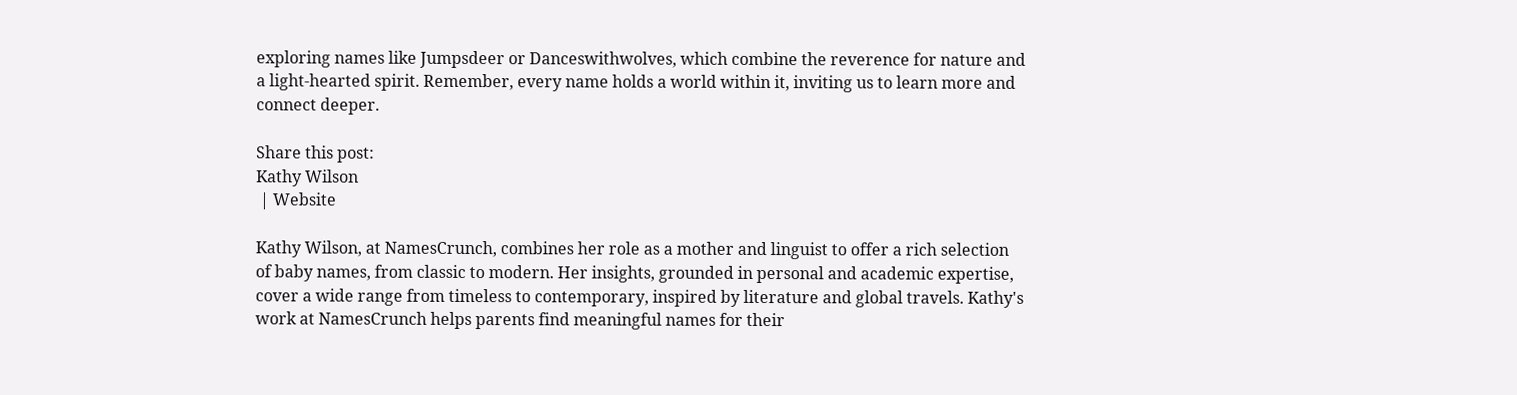exploring names like Jumpsdeer or Danceswithwolves, which combine the reverence for nature and a light-hearted spirit. Remember, every name holds a world within it, inviting us to learn more and connect deeper.

Share this post:
Kathy Wilson
 | Website

Kathy Wilson, at NamesCrunch, combines her role as a mother and linguist to offer a rich selection of baby names, from classic to modern. Her insights, grounded in personal and academic expertise, cover a wide range from timeless to contemporary, inspired by literature and global travels. Kathy's work at NamesCrunch helps parents find meaningful names for their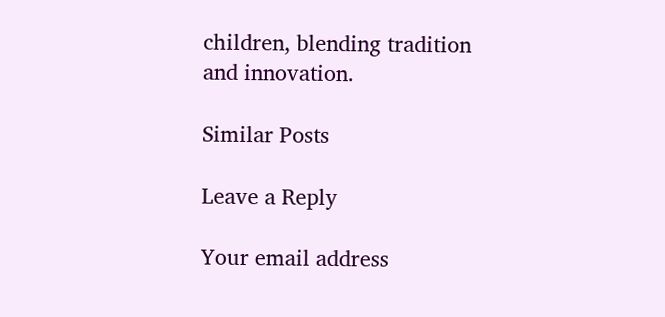children, blending tradition and innovation.

Similar Posts

Leave a Reply

Your email address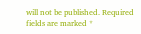will not be published. Required fields are marked *